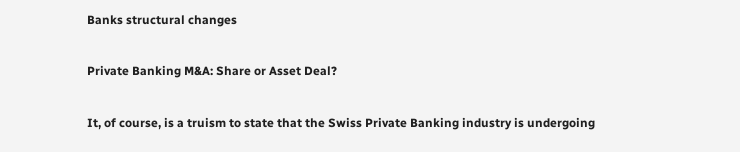Banks structural changes

Private Banking M&A: Share or Asset Deal?

It, of course, is a truism to state that the Swiss Private Banking industry is undergoing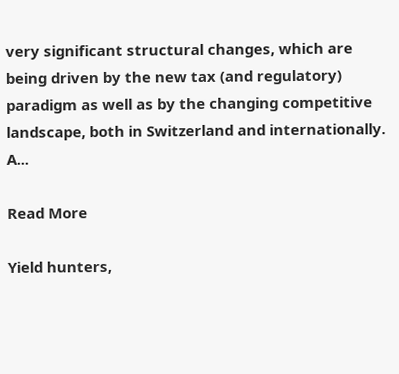very significant structural changes, which are being driven by the new tax (and regulatory) paradigm as well as by the changing competitive landscape, both in Switzerland and internationally. A...

Read More

Yield hunters,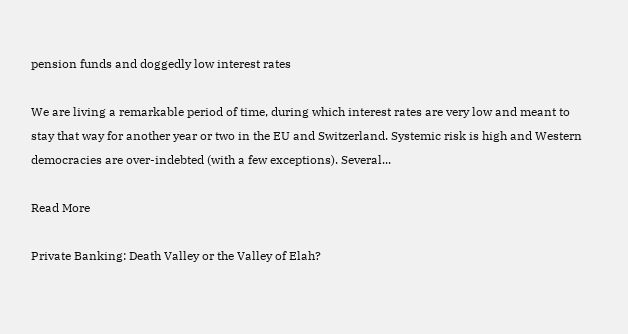pension funds and doggedly low interest rates

We are living a remarkable period of time, during which interest rates are very low and meant to stay that way for another year or two in the EU and Switzerland. Systemic risk is high and Western democracies are over-indebted (with a few exceptions). Several...

Read More

Private Banking: Death Valley or the Valley of Elah?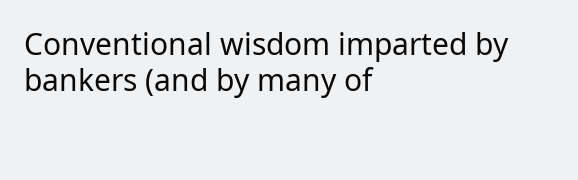Conventional wisdom imparted by bankers (and by many of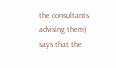the consultants advising them) says that the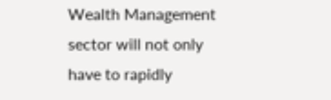Wealth Management sector will not only have to rapidly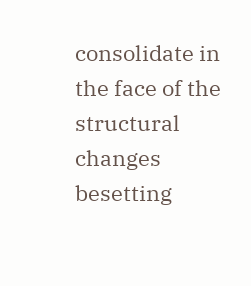consolidate in the face of the structural changes besetting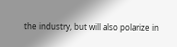the industry, but will also polarize in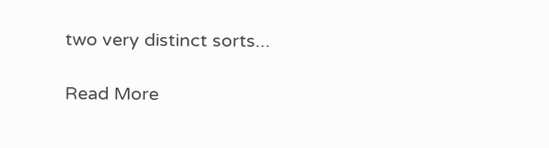two very distinct sorts...

Read More